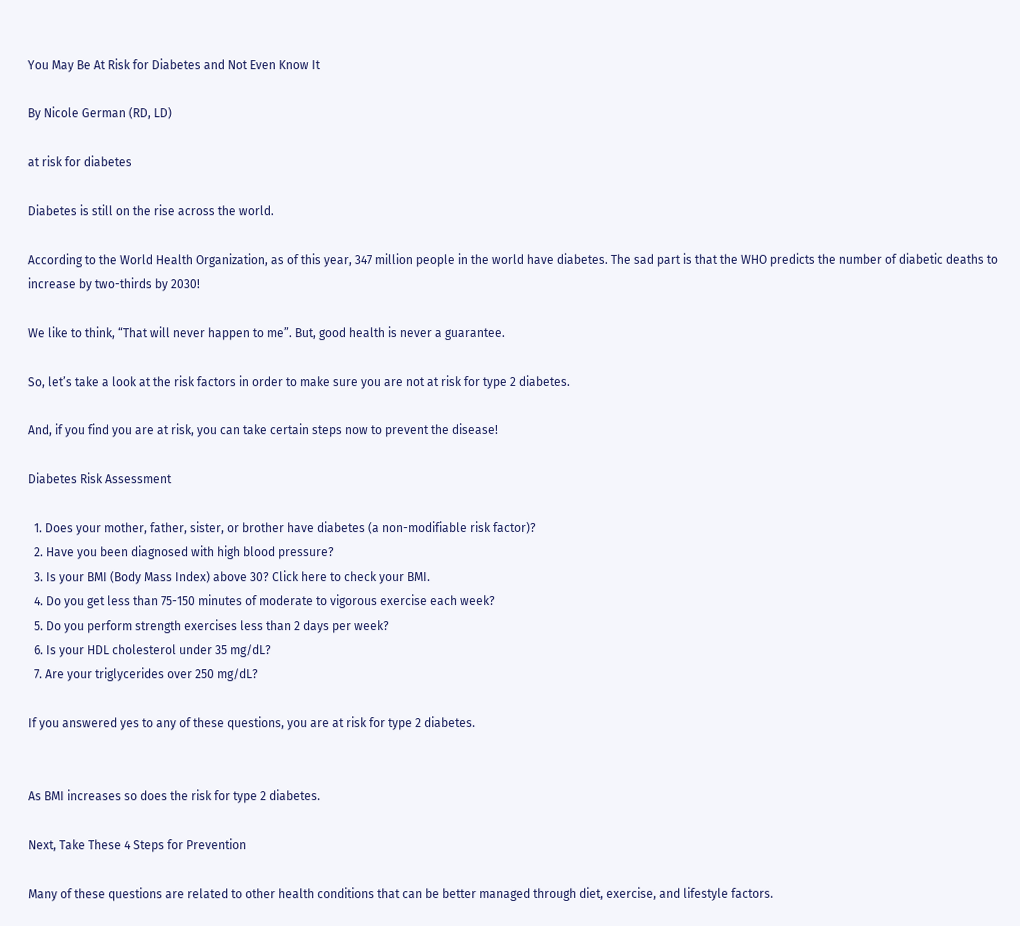You May Be At Risk for Diabetes and Not Even Know It

By Nicole German (RD, LD)

at risk for diabetes

Diabetes is still on the rise across the world.

According to the World Health Organization, as of this year, 347 million people in the world have diabetes. The sad part is that the WHO predicts the number of diabetic deaths to increase by two-thirds by 2030!

We like to think, “That will never happen to me”. But, good health is never a guarantee.

So, let’s take a look at the risk factors in order to make sure you are not at risk for type 2 diabetes.

And, if you find you are at risk, you can take certain steps now to prevent the disease!

Diabetes Risk Assessment

  1. Does your mother, father, sister, or brother have diabetes (a non-modifiable risk factor)?
  2. Have you been diagnosed with high blood pressure?
  3. Is your BMI (Body Mass Index) above 30? Click here to check your BMI.
  4. Do you get less than 75-150 minutes of moderate to vigorous exercise each week?
  5. Do you perform strength exercises less than 2 days per week?
  6. Is your HDL cholesterol under 35 mg/dL?
  7. Are your triglycerides over 250 mg/dL?

If you answered yes to any of these questions, you are at risk for type 2 diabetes.


As BMI increases so does the risk for type 2 diabetes.

Next, Take These 4 Steps for Prevention

Many of these questions are related to other health conditions that can be better managed through diet, exercise, and lifestyle factors.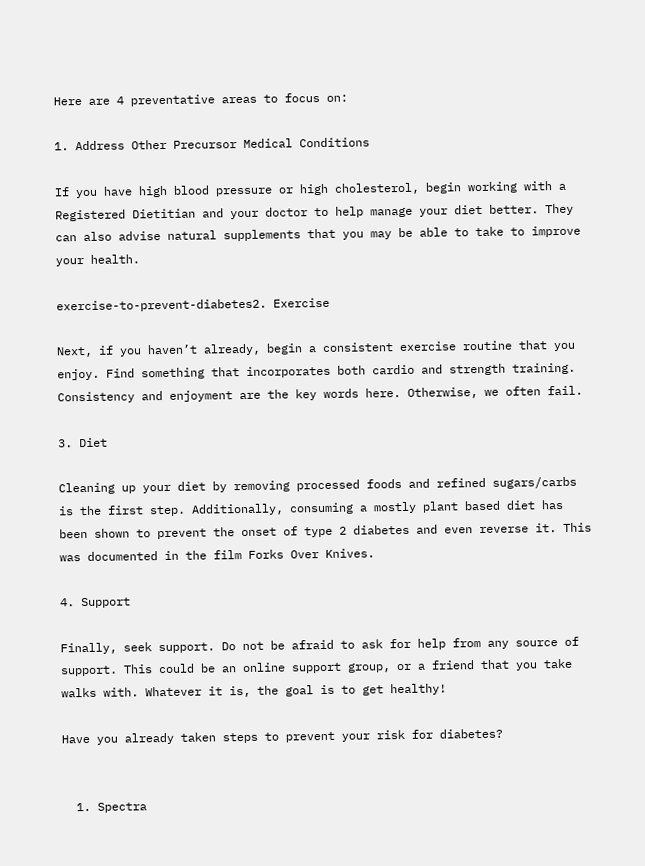Here are 4 preventative areas to focus on:

1. Address Other Precursor Medical Conditions

If you have high blood pressure or high cholesterol, begin working with a Registered Dietitian and your doctor to help manage your diet better. They can also advise natural supplements that you may be able to take to improve your health.

exercise-to-prevent-diabetes2. Exercise

Next, if you haven’t already, begin a consistent exercise routine that you enjoy. Find something that incorporates both cardio and strength training.  Consistency and enjoyment are the key words here. Otherwise, we often fail.

3. Diet

Cleaning up your diet by removing processed foods and refined sugars/carbs is the first step. Additionally, consuming a mostly plant based diet has been shown to prevent the onset of type 2 diabetes and even reverse it. This was documented in the film Forks Over Knives.

4. Support

Finally, seek support. Do not be afraid to ask for help from any source of support. This could be an online support group, or a friend that you take walks with. Whatever it is, the goal is to get healthy!

Have you already taken steps to prevent your risk for diabetes?


  1. Spectra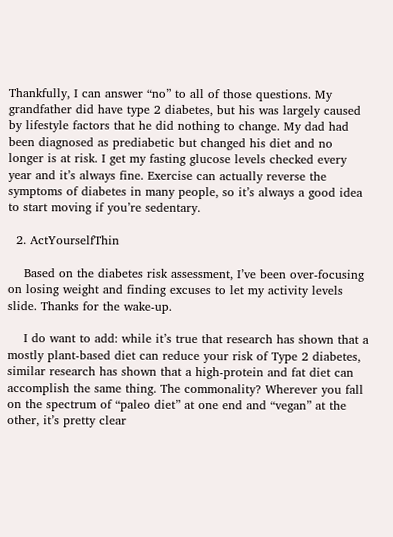Thankfully, I can answer “no” to all of those questions. My grandfather did have type 2 diabetes, but his was largely caused by lifestyle factors that he did nothing to change. My dad had been diagnosed as prediabetic but changed his diet and no longer is at risk. I get my fasting glucose levels checked every year and it’s always fine. Exercise can actually reverse the symptoms of diabetes in many people, so it’s always a good idea to start moving if you’re sedentary.

  2. ActYourselfThin

    Based on the diabetes risk assessment, I’ve been over-focusing on losing weight and finding excuses to let my activity levels slide. Thanks for the wake-up.

    I do want to add: while it’s true that research has shown that a mostly plant-based diet can reduce your risk of Type 2 diabetes, similar research has shown that a high-protein and fat diet can accomplish the same thing. The commonality? Wherever you fall on the spectrum of “paleo diet” at one end and “vegan” at the other, it’s pretty clear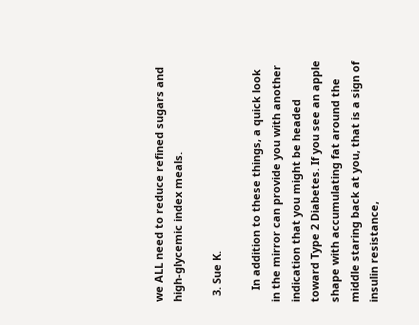we ALL need to reduce refined sugars and high-glycemic index meals.

  3. Sue K.

    In addition to these things, a quick look in the mirror can provide you with another indication that you might be headed toward Type 2 Diabetes. If you see an apple shape with accumulating fat around the middle staring back at you, that is a sign of insulin resistance,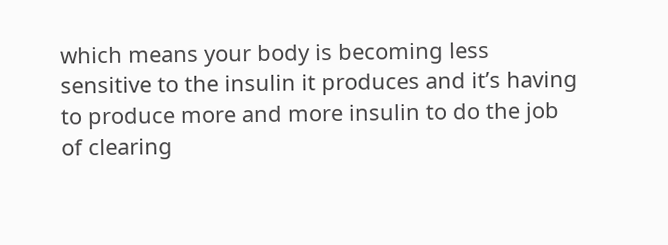which means your body is becoming less sensitive to the insulin it produces and it’s having to produce more and more insulin to do the job of clearing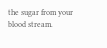the sugar from your blood stream.